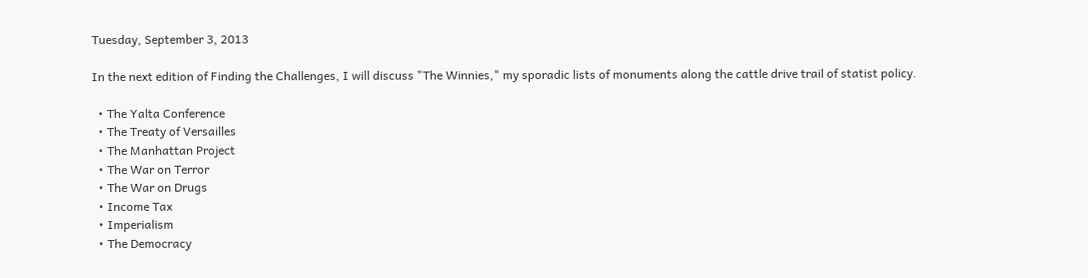Tuesday, September 3, 2013

In the next edition of Finding the Challenges, I will discuss "The Winnies," my sporadic lists of monuments along the cattle drive trail of statist policy.

  • The Yalta Conference
  • The Treaty of Versailles
  • The Manhattan Project
  • The War on Terror
  • The War on Drugs
  • Income Tax
  • Imperialism
  • The Democracy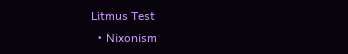Litmus Test
  • Nixonism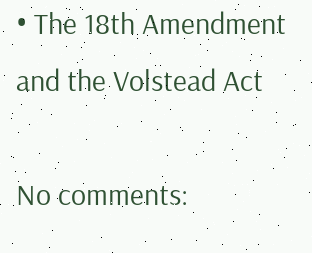• The 18th Amendment and the Volstead Act

No comments: